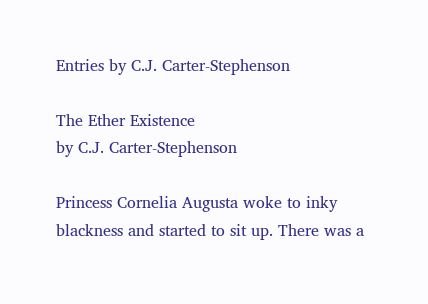Entries by C.J. Carter-Stephenson

The Ether Existence
by C.J. Carter-Stephenson

Princess Cornelia Augusta woke to inky blackness and started to sit up. There was a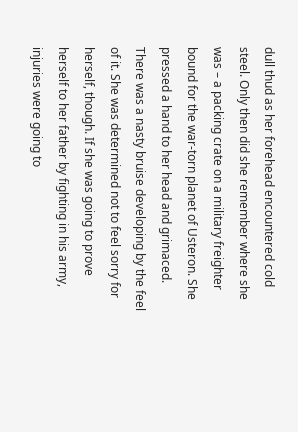dull thud as her forehead encountered cold steel. Only then did she remember where she was – a packing crate on a military freighter bound for the war-torn planet of Usteron. She pressed a hand to her head and grimaced. There was a nasty bruise developing by the feel of it. She was determined not to feel sorry for herself, though. If she was going to prove herself to her father by fighting in his army, injuries were going to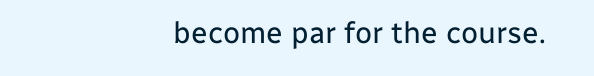become par for the course.